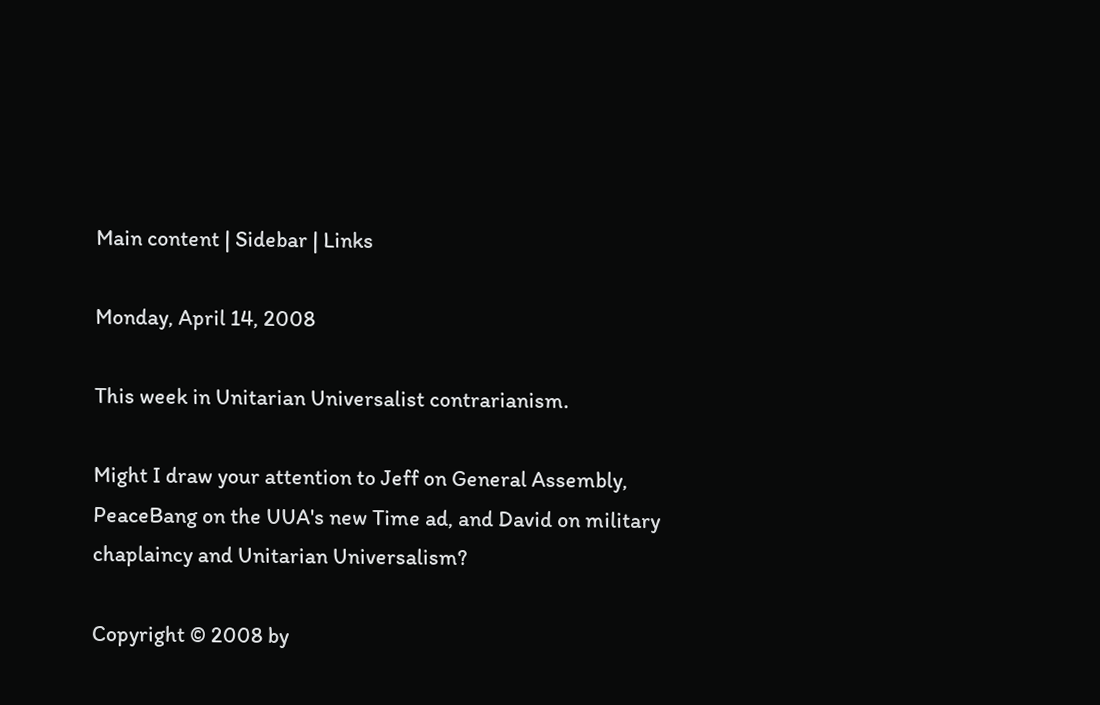Main content | Sidebar | Links

Monday, April 14, 2008

This week in Unitarian Universalist contrarianism.

Might I draw your attention to Jeff on General Assembly, PeaceBang on the UUA's new Time ad, and David on military chaplaincy and Unitarian Universalism?

Copyright © 2008 by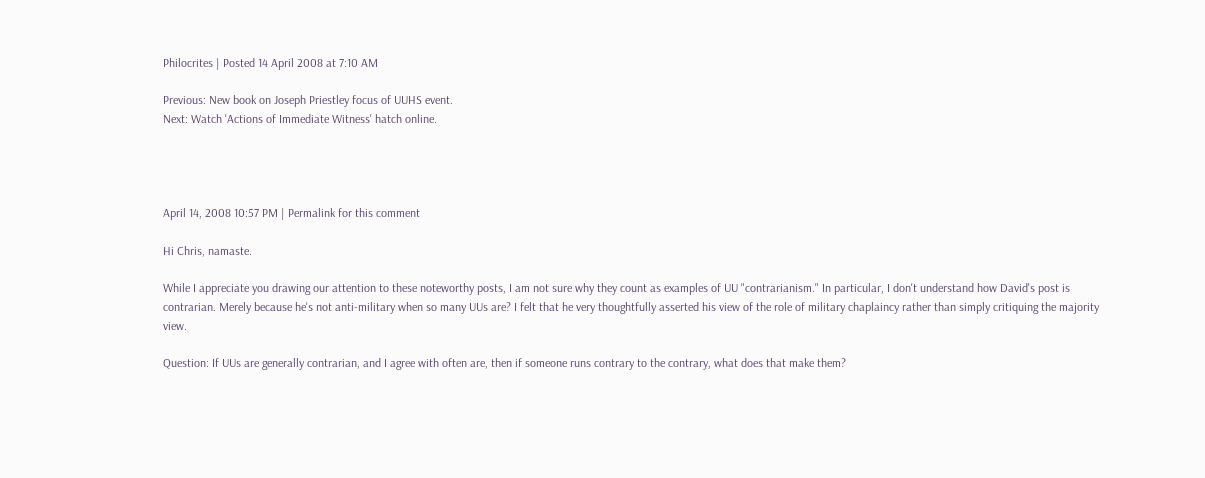Philocrites | Posted 14 April 2008 at 7:10 AM

Previous: New book on Joseph Priestley focus of UUHS event.
Next: Watch 'Actions of Immediate Witness' hatch online.




April 14, 2008 10:57 PM | Permalink for this comment

Hi Chris, namaste.

While I appreciate you drawing our attention to these noteworthy posts, I am not sure why they count as examples of UU "contrarianism." In particular, I don't understand how David's post is contrarian. Merely because he's not anti-military when so many UUs are? I felt that he very thoughtfully asserted his view of the role of military chaplaincy rather than simply critiquing the majority view.

Question: If UUs are generally contrarian, and I agree with often are, then if someone runs contrary to the contrary, what does that make them?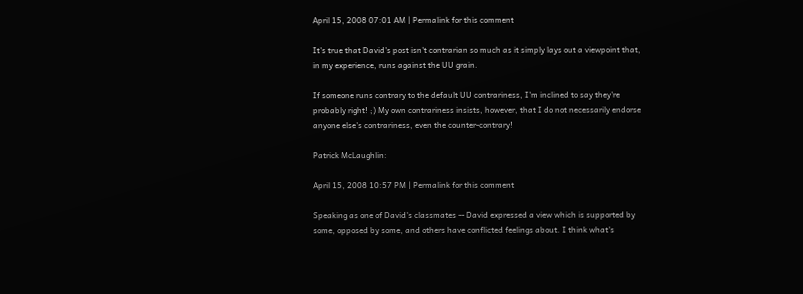April 15, 2008 07:01 AM | Permalink for this comment

It's true that David's post isn't contrarian so much as it simply lays out a viewpoint that, in my experience, runs against the UU grain.

If someone runs contrary to the default UU contrariness, I'm inclined to say they're probably right! ;) My own contrariness insists, however, that I do not necessarily endorse anyone else's contrariness, even the counter-contrary!

Patrick McLaughlin:

April 15, 2008 10:57 PM | Permalink for this comment

Speaking as one of David's classmates -- David expressed a view which is supported by some, opposed by some, and others have conflicted feelings about. I think what's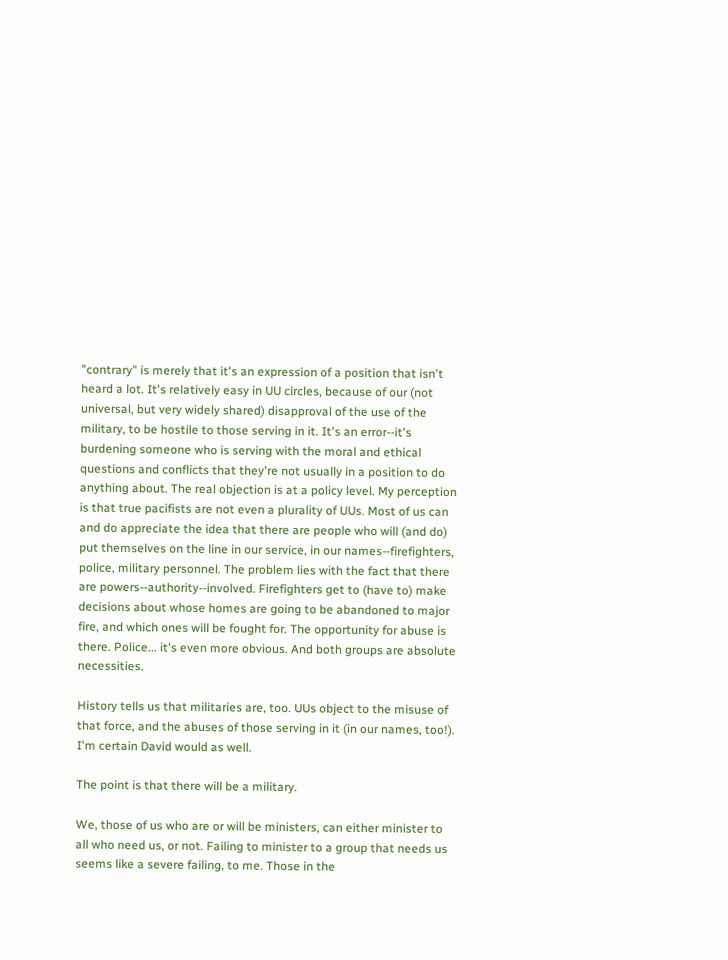"contrary" is merely that it's an expression of a position that isn't heard a lot. It's relatively easy in UU circles, because of our (not universal, but very widely shared) disapproval of the use of the military, to be hostile to those serving in it. It's an error--it's burdening someone who is serving with the moral and ethical questions and conflicts that they're not usually in a position to do anything about. The real objection is at a policy level. My perception is that true pacifists are not even a plurality of UUs. Most of us can and do appreciate the idea that there are people who will (and do) put themselves on the line in our service, in our names--firefighters, police, military personnel. The problem lies with the fact that there are powers--authority--involved. Firefighters get to (have to) make decisions about whose homes are going to be abandoned to major fire, and which ones will be fought for. The opportunity for abuse is there. Police... it's even more obvious. And both groups are absolute necessities.

History tells us that militaries are, too. UUs object to the misuse of that force, and the abuses of those serving in it (in our names, too!). I'm certain David would as well.

The point is that there will be a military.

We, those of us who are or will be ministers, can either minister to all who need us, or not. Failing to minister to a group that needs us seems like a severe failing, to me. Those in the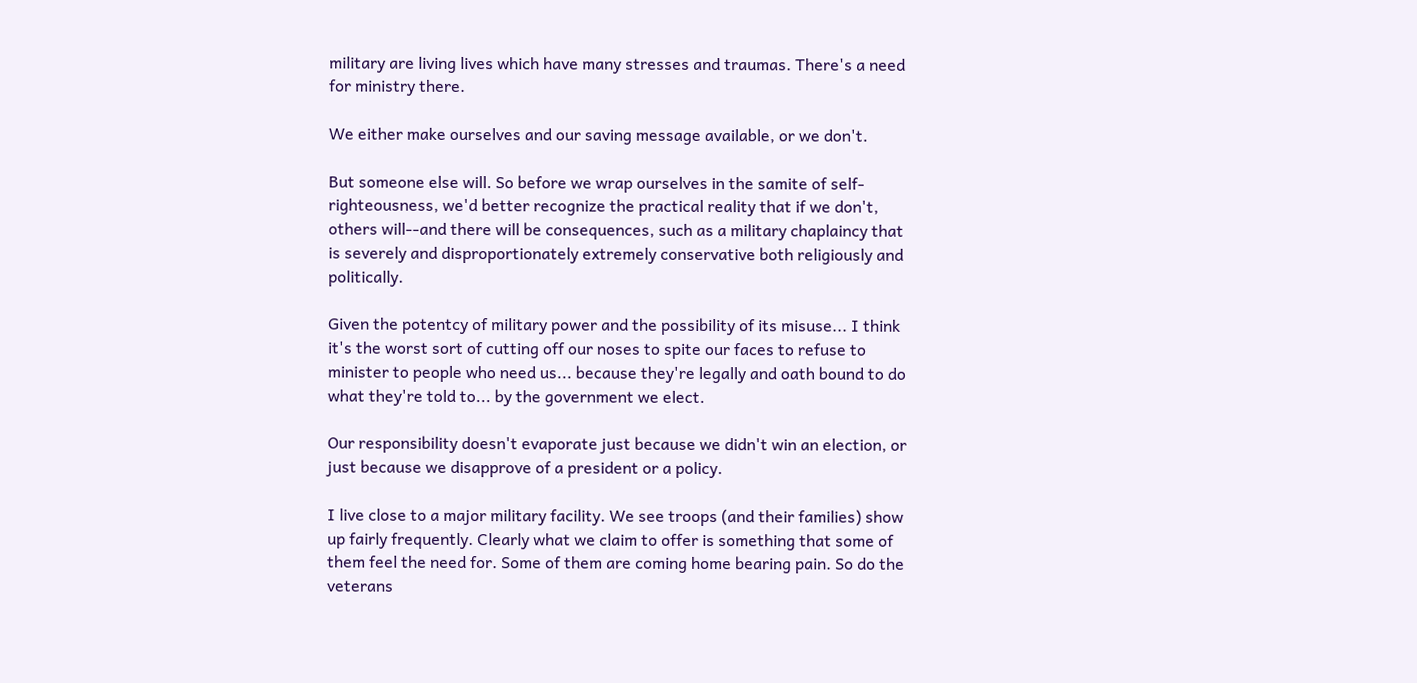military are living lives which have many stresses and traumas. There's a need for ministry there.

We either make ourselves and our saving message available, or we don't.

But someone else will. So before we wrap ourselves in the samite of self-righteousness, we'd better recognize the practical reality that if we don't, others will--and there will be consequences, such as a military chaplaincy that is severely and disproportionately extremely conservative both religiously and politically.

Given the potentcy of military power and the possibility of its misuse... I think it's the worst sort of cutting off our noses to spite our faces to refuse to minister to people who need us... because they're legally and oath bound to do what they're told to... by the government we elect.

Our responsibility doesn't evaporate just because we didn't win an election, or just because we disapprove of a president or a policy.

I live close to a major military facility. We see troops (and their families) show up fairly frequently. Clearly what we claim to offer is something that some of them feel the need for. Some of them are coming home bearing pain. So do the veterans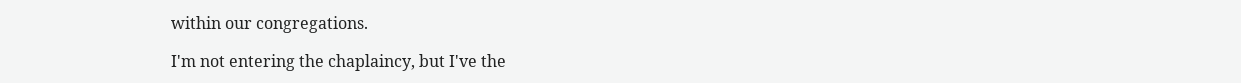within our congregations.

I'm not entering the chaplaincy, but I've the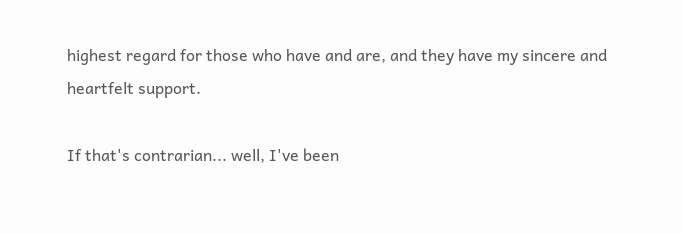highest regard for those who have and are, and they have my sincere and heartfelt support.

If that's contrarian... well, I've been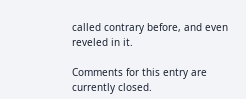called contrary before, and even reveled in it.

Comments for this entry are currently closed.